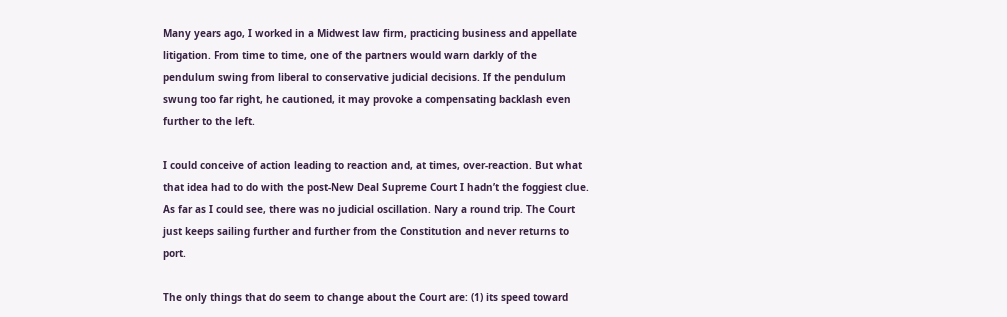Many years ago, I worked in a Midwest law firm, practicing business and appellate litigation. From time to time, one of the partners would warn darkly of the pendulum swing from liberal to conservative judicial decisions. If the pendulum swung too far right, he cautioned, it may provoke a compensating backlash even further to the left.

I could conceive of action leading to reaction and, at times, over-reaction. But what that idea had to do with the post-New Deal Supreme Court I hadn’t the foggiest clue. As far as I could see, there was no judicial oscillation. Nary a round trip. The Court just keeps sailing further and further from the Constitution and never returns to port.

The only things that do seem to change about the Court are: (1) its speed toward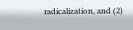radicalization, and (2)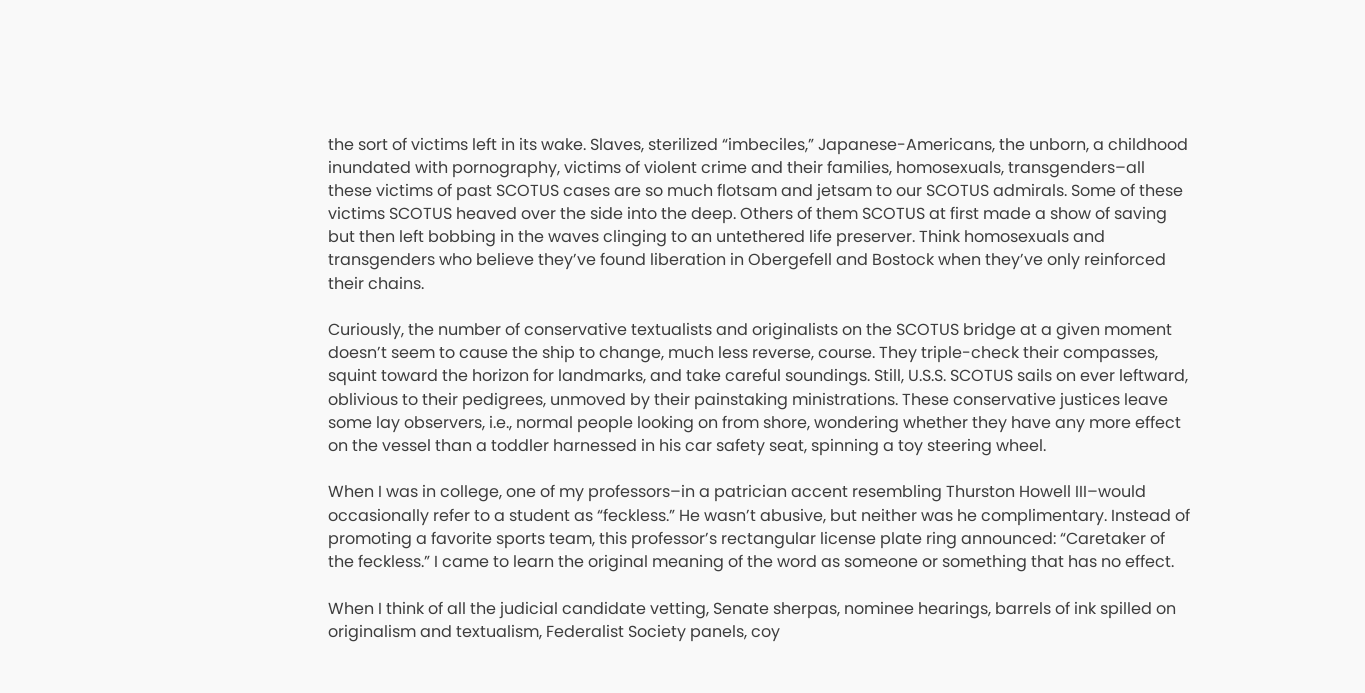the sort of victims left in its wake. Slaves, sterilized “imbeciles,” Japanese-Americans, the unborn, a childhood inundated with pornography, victims of violent crime and their families, homosexuals, transgenders–all these victims of past SCOTUS cases are so much flotsam and jetsam to our SCOTUS admirals. Some of these victims SCOTUS heaved over the side into the deep. Others of them SCOTUS at first made a show of saving but then left bobbing in the waves clinging to an untethered life preserver. Think homosexuals and transgenders who believe they’ve found liberation in Obergefell and Bostock when they’ve only reinforced their chains.

Curiously, the number of conservative textualists and originalists on the SCOTUS bridge at a given moment doesn’t seem to cause the ship to change, much less reverse, course. They triple-check their compasses, squint toward the horizon for landmarks, and take careful soundings. Still, U.S.S. SCOTUS sails on ever leftward, oblivious to their pedigrees, unmoved by their painstaking ministrations. These conservative justices leave some lay observers, i.e., normal people looking on from shore, wondering whether they have any more effect on the vessel than a toddler harnessed in his car safety seat, spinning a toy steering wheel.

When I was in college, one of my professors–in a patrician accent resembling Thurston Howell III–would occasionally refer to a student as “feckless.” He wasn’t abusive, but neither was he complimentary. Instead of promoting a favorite sports team, this professor’s rectangular license plate ring announced: “Caretaker of the feckless.” I came to learn the original meaning of the word as someone or something that has no effect.

When I think of all the judicial candidate vetting, Senate sherpas, nominee hearings, barrels of ink spilled on originalism and textualism, Federalist Society panels, coy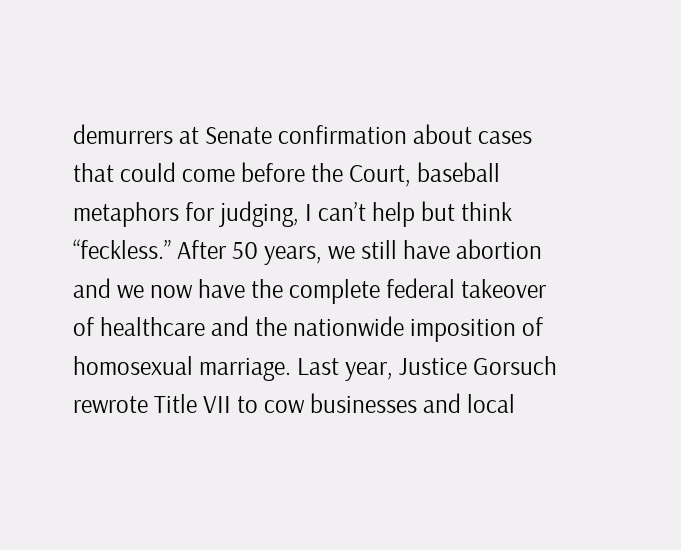demurrers at Senate confirmation about cases that could come before the Court, baseball metaphors for judging, I can’t help but think “feckless.” After 50 years, we still have abortion and we now have the complete federal takeover of healthcare and the nationwide imposition of homosexual marriage. Last year, Justice Gorsuch rewrote Title VII to cow businesses and local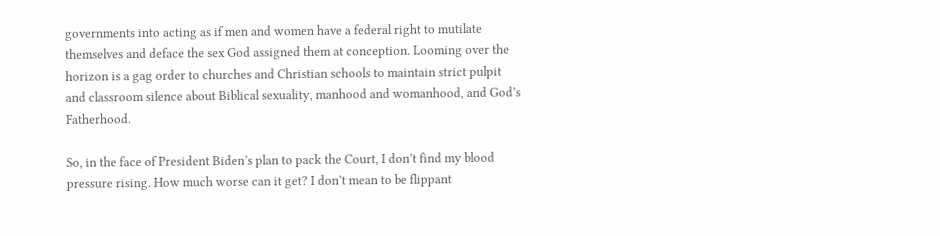governments into acting as if men and women have a federal right to mutilate themselves and deface the sex God assigned them at conception. Looming over the horizon is a gag order to churches and Christian schools to maintain strict pulpit and classroom silence about Biblical sexuality, manhood and womanhood, and God’s Fatherhood.

So, in the face of President Biden’s plan to pack the Court, I don’t find my blood pressure rising. How much worse can it get? I don’t mean to be flippant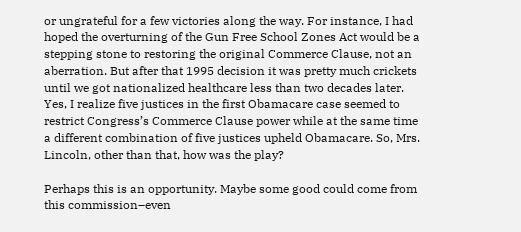or ungrateful for a few victories along the way. For instance, I had hoped the overturning of the Gun Free School Zones Act would be a stepping stone to restoring the original Commerce Clause, not an aberration. But after that 1995 decision it was pretty much crickets until we got nationalized healthcare less than two decades later. Yes, I realize five justices in the first Obamacare case seemed to restrict Congress’s Commerce Clause power while at the same time a different combination of five justices upheld Obamacare. So, Mrs. Lincoln, other than that, how was the play?

Perhaps this is an opportunity. Maybe some good could come from this commission–even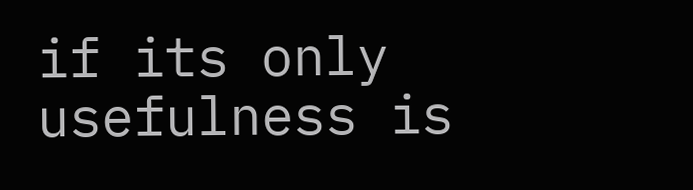if its only usefulness is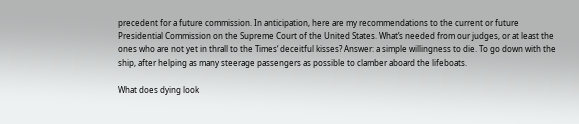precedent for a future commission. In anticipation, here are my recommendations to the current or future Presidential Commission on the Supreme Court of the United States. What’s needed from our judges, or at least the ones who are not yet in thrall to the Times‘ deceitful kisses? Answer: a simple willingness to die. To go down with the ship, after helping as many steerage passengers as possible to clamber aboard the lifeboats.

What does dying look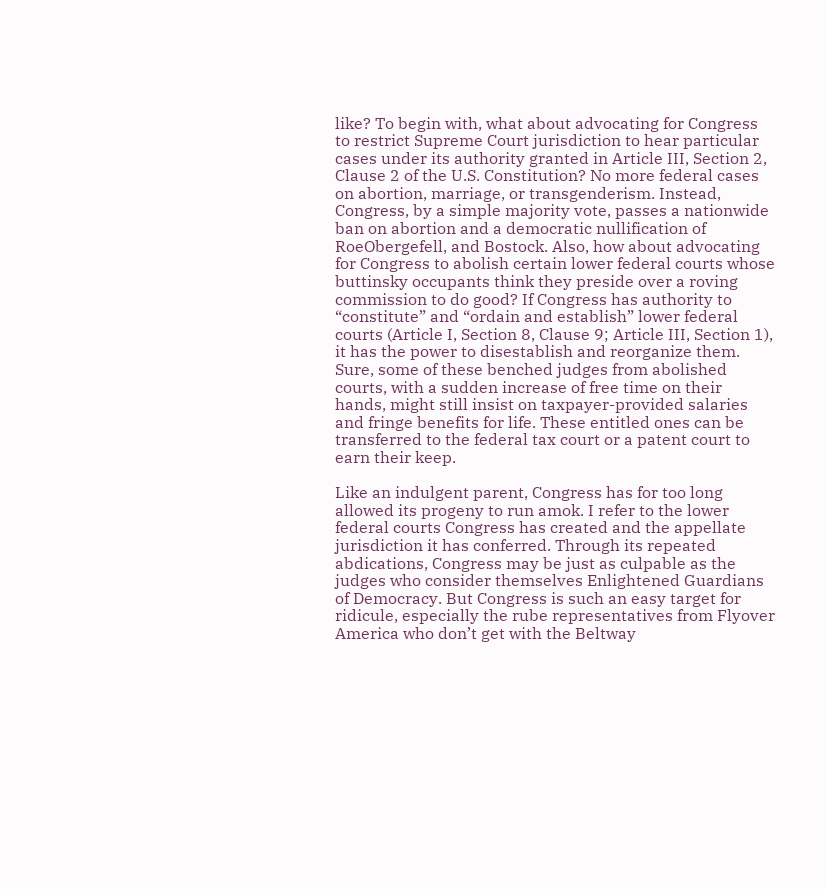like? To begin with, what about advocating for Congress to restrict Supreme Court jurisdiction to hear particular cases under its authority granted in Article III, Section 2, Clause 2 of the U.S. Constitution? No more federal cases on abortion, marriage, or transgenderism. Instead, Congress, by a simple majority vote, passes a nationwide ban on abortion and a democratic nullification of RoeObergefell, and Bostock. Also, how about advocating for Congress to abolish certain lower federal courts whose buttinsky occupants think they preside over a roving commission to do good? If Congress has authority to “constitute” and “ordain and establish” lower federal courts (Article I, Section 8, Clause 9; Article III, Section 1), it has the power to disestablish and reorganize them. Sure, some of these benched judges from abolished courts, with a sudden increase of free time on their hands, might still insist on taxpayer-provided salaries and fringe benefits for life. These entitled ones can be transferred to the federal tax court or a patent court to earn their keep.

Like an indulgent parent, Congress has for too long allowed its progeny to run amok. I refer to the lower federal courts Congress has created and the appellate jurisdiction it has conferred. Through its repeated abdications, Congress may be just as culpable as the judges who consider themselves Enlightened Guardians of Democracy. But Congress is such an easy target for ridicule, especially the rube representatives from Flyover America who don’t get with the Beltway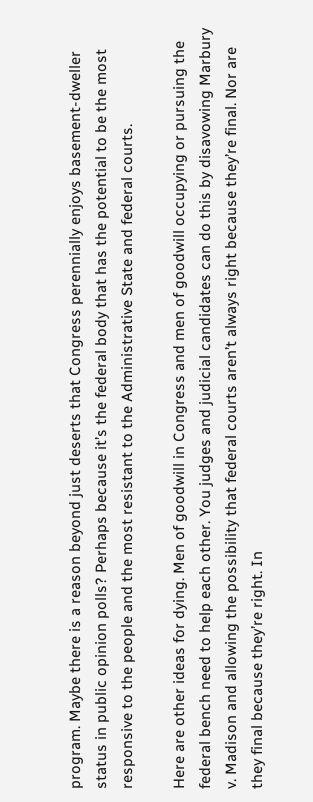program. Maybe there is a reason beyond just deserts that Congress perennially enjoys basement-dweller status in public opinion polls? Perhaps because it’s the federal body that has the potential to be the most responsive to the people and the most resistant to the Administrative State and federal courts.

Here are other ideas for dying. Men of goodwill in Congress and men of goodwill occupying or pursuing the federal bench need to help each other. You judges and judicial candidates can do this by disavowing Marbury v. Madison and allowing the possibility that federal courts aren’t always right because they’re final. Nor are they final because they’re right. In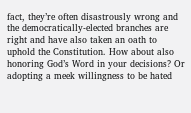fact, they’re often disastrously wrong and the democratically-elected branches are right and have also taken an oath to uphold the Constitution. How about also honoring God’s Word in your decisions? Or adopting a meek willingness to be hated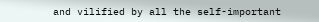and vilified by all the self-important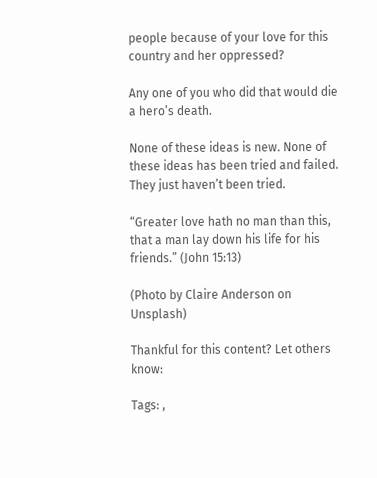people because of your love for this country and her oppressed?

Any one of you who did that would die a hero’s death.

None of these ideas is new. None of these ideas has been tried and failed. They just haven’t been tried.

“Greater love hath no man than this, that a man lay down his life for his friends.” (John 15:13)

(Photo by Claire Anderson on Unsplash)

Thankful for this content? Let others know:

Tags: ,